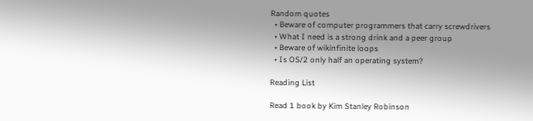Random quotes
  • Beware of computer programmers that carry screwdrivers
  • What I need is a strong drink and a peer group
  • Beware of wikinfinite loops
  • Is OS/2 only half an operating system?

Reading List

Read 1 book by Kim Stanley Robinson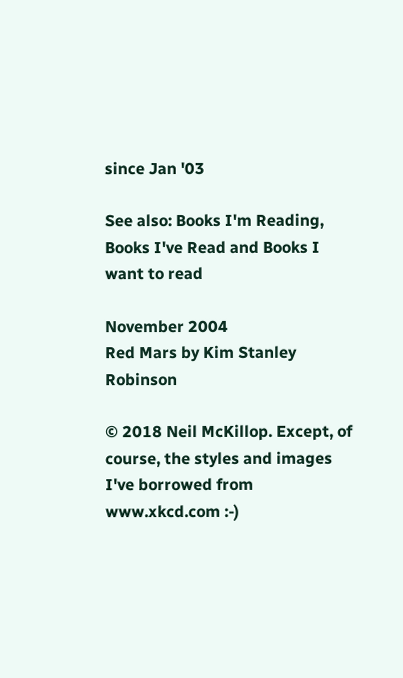since Jan '03

See also: Books I'm Reading, Books I've Read and Books I want to read

November 2004
Red Mars by Kim Stanley Robinson

© 2018 Neil McKillop. Except, of course, the styles and images I've borrowed from www.xkcd.com :-)